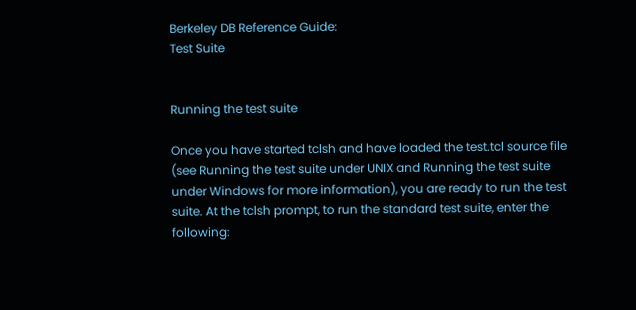Berkeley DB Reference Guide:
Test Suite


Running the test suite

Once you have started tclsh and have loaded the test.tcl source file (see Running the test suite under UNIX and Running the test suite under Windows for more information), you are ready to run the test suite. At the tclsh prompt, to run the standard test suite, enter the following: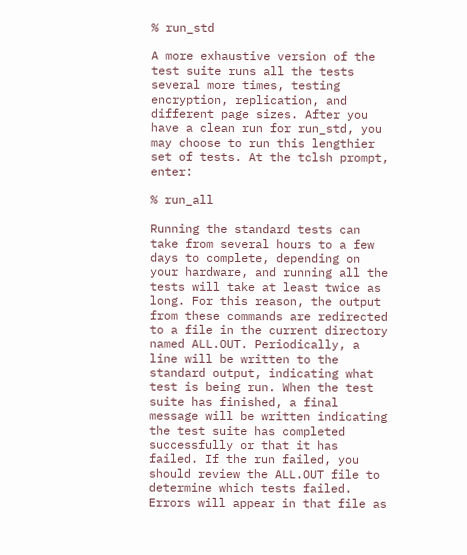% run_std

A more exhaustive version of the test suite runs all the tests several more times, testing encryption, replication, and different page sizes. After you have a clean run for run_std, you may choose to run this lengthier set of tests. At the tclsh prompt, enter:

% run_all

Running the standard tests can take from several hours to a few days to complete, depending on your hardware, and running all the tests will take at least twice as long. For this reason, the output from these commands are redirected to a file in the current directory named ALL.OUT. Periodically, a line will be written to the standard output, indicating what test is being run. When the test suite has finished, a final message will be written indicating the test suite has completed successfully or that it has failed. If the run failed, you should review the ALL.OUT file to determine which tests failed. Errors will appear in that file as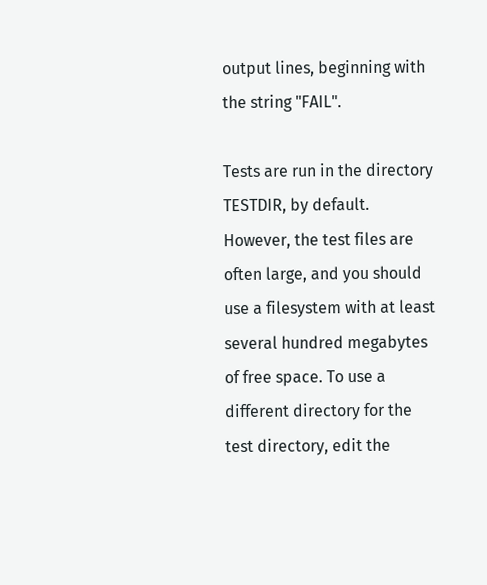output lines, beginning with the string "FAIL".

Tests are run in the directory TESTDIR, by default. However, the test files are often large, and you should use a filesystem with at least several hundred megabytes of free space. To use a different directory for the test directory, edit the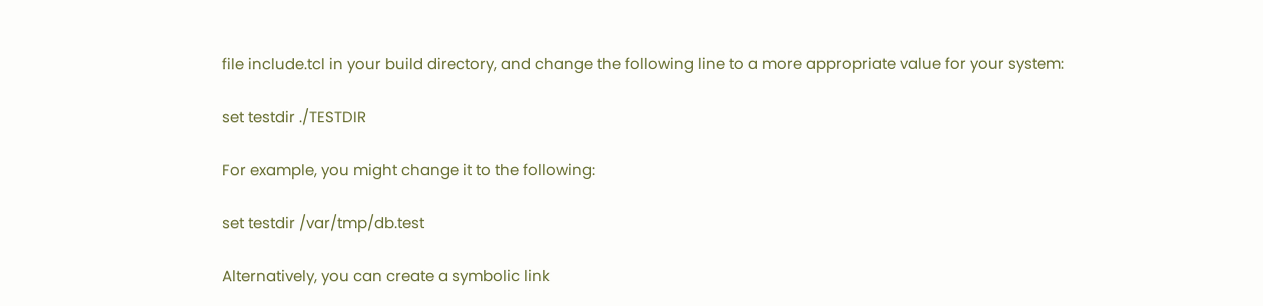file include.tcl in your build directory, and change the following line to a more appropriate value for your system:

set testdir ./TESTDIR

For example, you might change it to the following:

set testdir /var/tmp/db.test

Alternatively, you can create a symbolic link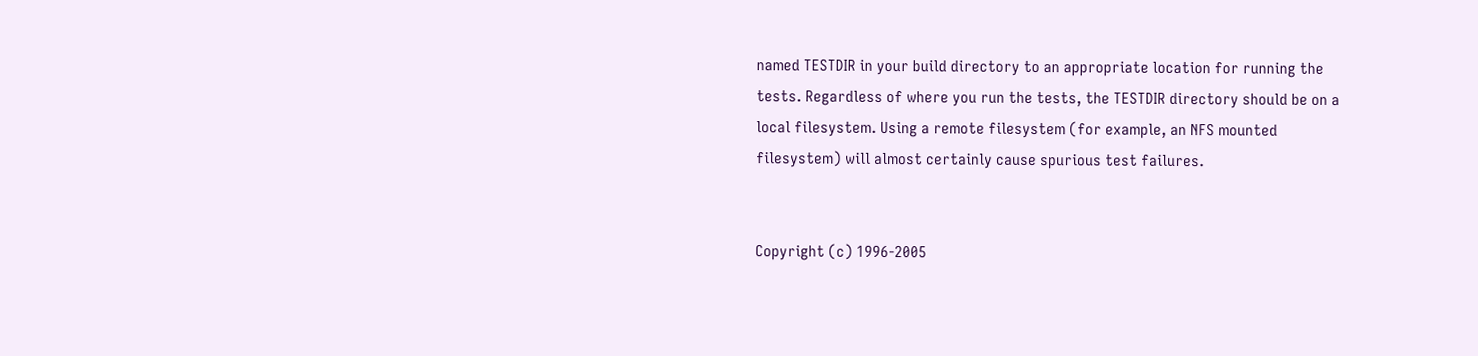named TESTDIR in your build directory to an appropriate location for running the tests. Regardless of where you run the tests, the TESTDIR directory should be on a local filesystem. Using a remote filesystem (for example, an NFS mounted filesystem) will almost certainly cause spurious test failures.


Copyright (c) 1996-2005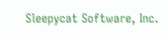Sleepycat Software, Inc.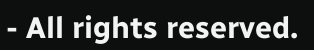- All rights reserved.